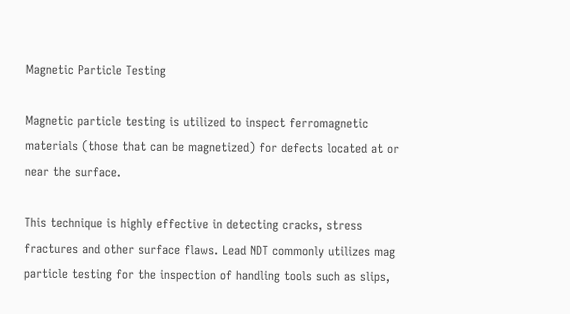Magnetic Particle Testing

Magnetic particle testing is utilized to inspect ferromagnetic materials (those that can be magnetized) for defects located at or near the surface.

This technique is highly effective in detecting cracks, stress fractures and other surface flaws. Lead NDT commonly utilizes mag particle testing for the inspection of handling tools such as slips,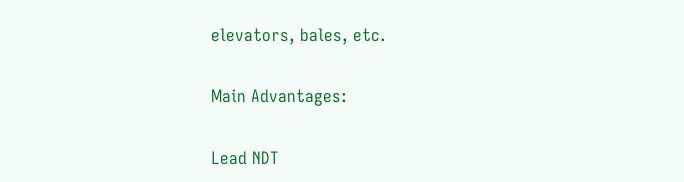elevators, bales, etc.

Main Advantages:

Lead NDT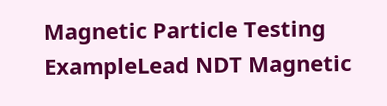Magnetic Particle Testing ExampleLead NDT Magnetic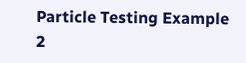Particle Testing Example 2